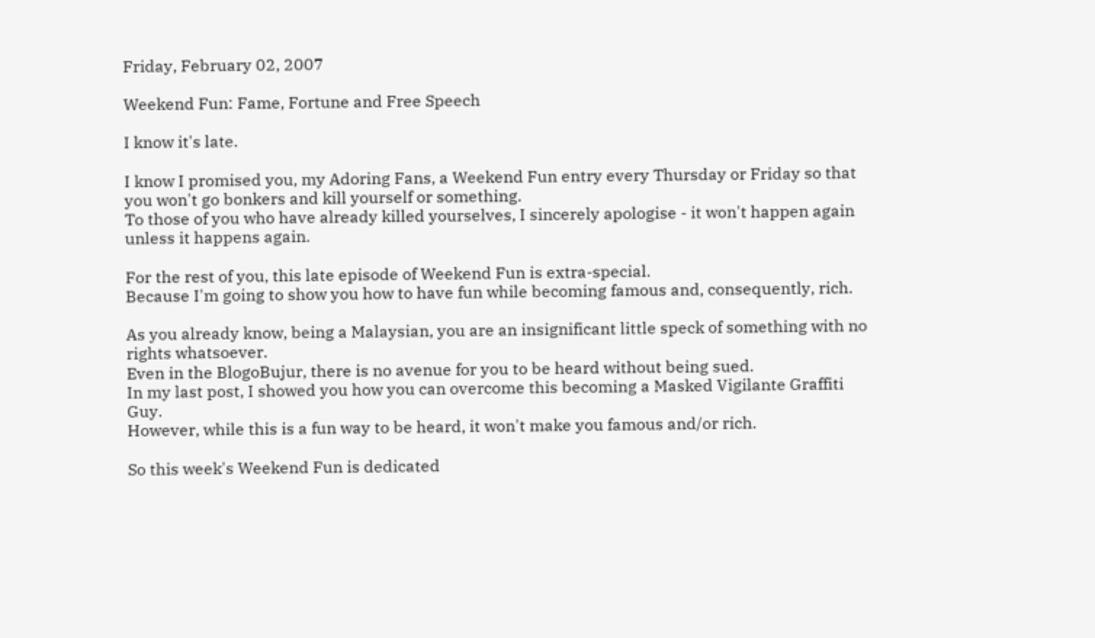Friday, February 02, 2007

Weekend Fun: Fame, Fortune and Free Speech

I know it's late.

I know I promised you, my Adoring Fans, a Weekend Fun entry every Thursday or Friday so that you won't go bonkers and kill yourself or something.
To those of you who have already killed yourselves, I sincerely apologise - it won't happen again unless it happens again.

For the rest of you, this late episode of Weekend Fun is extra-special.
Because I'm going to show you how to have fun while becoming famous and, consequently, rich.

As you already know, being a Malaysian, you are an insignificant little speck of something with no rights whatsoever.
Even in the BlogoBujur, there is no avenue for you to be heard without being sued.
In my last post, I showed you how you can overcome this becoming a Masked Vigilante Graffiti Guy.
However, while this is a fun way to be heard, it won't make you famous and/or rich.

So this week's Weekend Fun is dedicated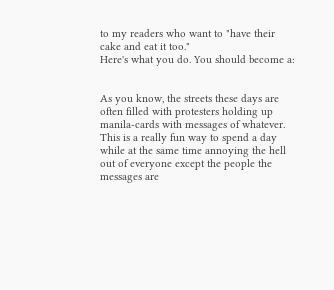to my readers who want to "have their cake and eat it too."
Here's what you do. You should become a:


As you know, the streets these days are often filled with protesters holding up manila-cards with messages of whatever.
This is a really fun way to spend a day while at the same time annoying the hell out of everyone except the people the messages are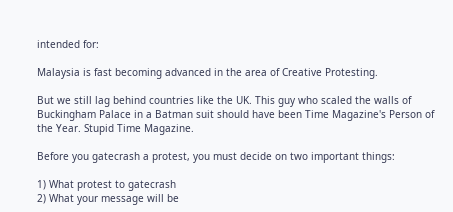intended for:

Malaysia is fast becoming advanced in the area of Creative Protesting.

But we still lag behind countries like the UK. This guy who scaled the walls of Buckingham Palace in a Batman suit should have been Time Magazine's Person of the Year. Stupid Time Magazine.

Before you gatecrash a protest, you must decide on two important things:

1) What protest to gatecrash
2) What your message will be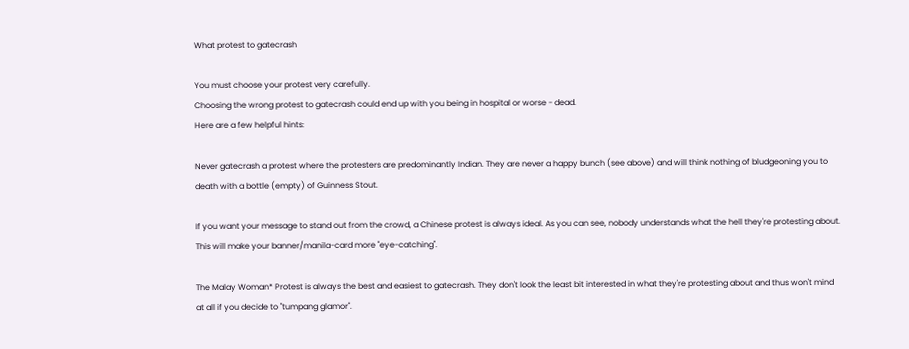What protest to gatecrash

You must choose your protest very carefully.
Choosing the wrong protest to gatecrash could end up with you being in hospital or worse - dead.
Here are a few helpful hints:

Never gatecrash a protest where the protesters are predominantly Indian. They are never a happy bunch (see above) and will think nothing of bludgeoning you to death with a bottle (empty) of Guinness Stout.

If you want your message to stand out from the crowd, a Chinese protest is always ideal. As you can see, nobody understands what the hell they're protesting about. This will make your banner/manila-card more "eye-catching".

The Malay Woman* Protest is always the best and easiest to gatecrash. They don't look the least bit interested in what they're protesting about and thus won't mind at all if you decide to "tumpang glamor".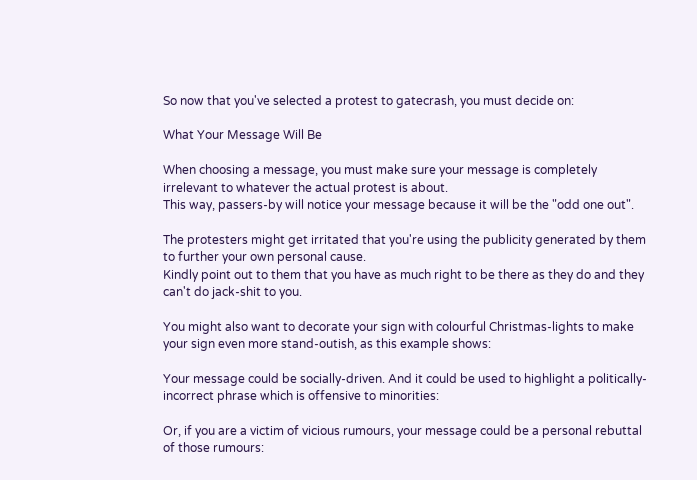So now that you've selected a protest to gatecrash, you must decide on:

What Your Message Will Be

When choosing a message, you must make sure your message is completely irrelevant to whatever the actual protest is about.
This way, passers-by will notice your message because it will be the "odd one out".

The protesters might get irritated that you're using the publicity generated by them to further your own personal cause.
Kindly point out to them that you have as much right to be there as they do and they can't do jack-shit to you.

You might also want to decorate your sign with colourful Christmas-lights to make your sign even more stand-outish, as this example shows:

Your message could be socially-driven. And it could be used to highlight a politically-incorrect phrase which is offensive to minorities:

Or, if you are a victim of vicious rumours, your message could be a personal rebuttal of those rumours: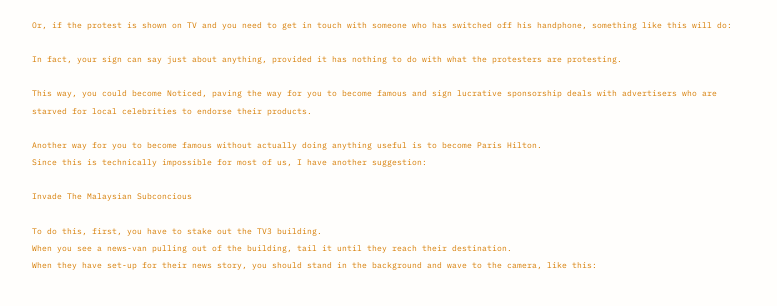Or, if the protest is shown on TV and you need to get in touch with someone who has switched off his handphone, something like this will do:

In fact, your sign can say just about anything, provided it has nothing to do with what the protesters are protesting.

This way, you could become Noticed, paving the way for you to become famous and sign lucrative sponsorship deals with advertisers who are starved for local celebrities to endorse their products.

Another way for you to become famous without actually doing anything useful is to become Paris Hilton.
Since this is technically impossible for most of us, I have another suggestion:

Invade The Malaysian Subconcious

To do this, first, you have to stake out the TV3 building.
When you see a news-van pulling out of the building, tail it until they reach their destination.
When they have set-up for their news story, you should stand in the background and wave to the camera, like this: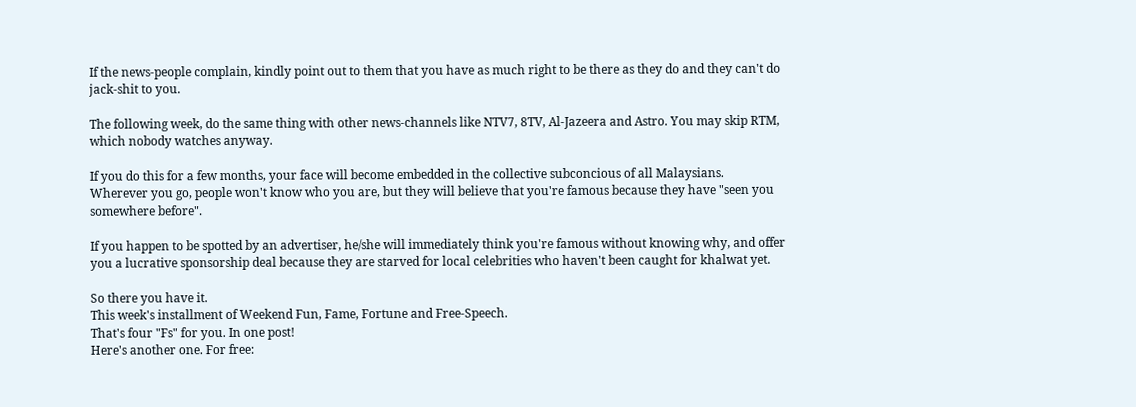If the news-people complain, kindly point out to them that you have as much right to be there as they do and they can't do jack-shit to you.

The following week, do the same thing with other news-channels like NTV7, 8TV, Al-Jazeera and Astro. You may skip RTM, which nobody watches anyway.

If you do this for a few months, your face will become embedded in the collective subconcious of all Malaysians.
Wherever you go, people won't know who you are, but they will believe that you're famous because they have "seen you somewhere before".

If you happen to be spotted by an advertiser, he/she will immediately think you're famous without knowing why, and offer you a lucrative sponsorship deal because they are starved for local celebrities who haven't been caught for khalwat yet.

So there you have it.
This week's installment of Weekend Fun, Fame, Fortune and Free-Speech.
That's four "Fs" for you. In one post!
Here's another one. For free: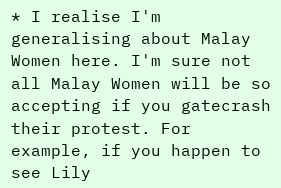* I realise I'm generalising about Malay Women here. I'm sure not all Malay Women will be so accepting if you gatecrash their protest. For example, if you happen to see Lily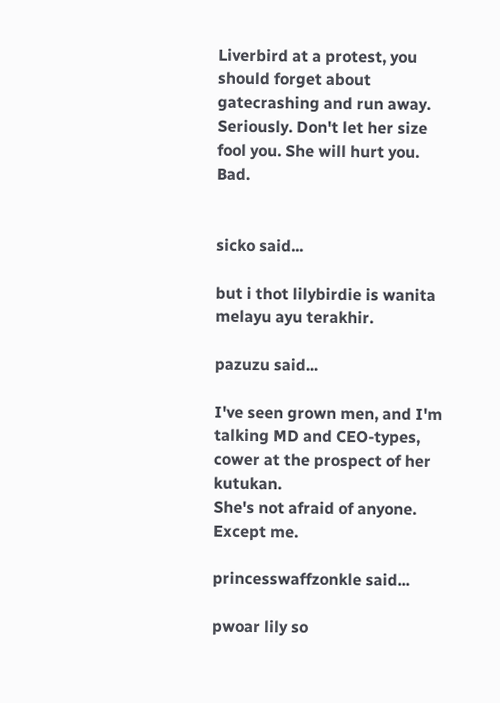Liverbird at a protest, you should forget about gatecrashing and run away. Seriously. Don't let her size fool you. She will hurt you. Bad.


sicko said...

but i thot lilybirdie is wanita melayu ayu terakhir.

pazuzu said...

I've seen grown men, and I'm talking MD and CEO-types, cower at the prospect of her kutukan.
She's not afraid of anyone. Except me.

princesswaffzonkle said...

pwoar lily so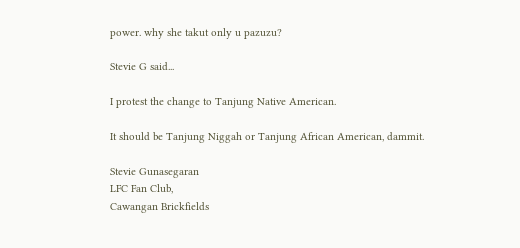power. why she takut only u pazuzu?

Stevie G said...

I protest the change to Tanjung Native American.

It should be Tanjung Niggah or Tanjung African American, dammit.

Stevie Gunasegaran
LFC Fan Club,
Cawangan Brickfields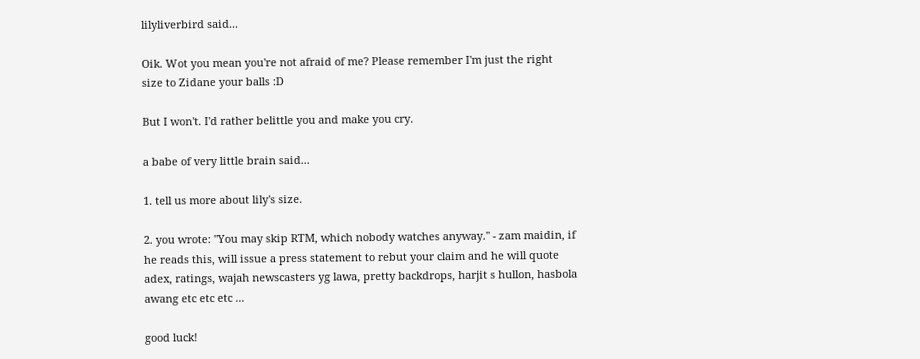lilyliverbird said...

Oik. Wot you mean you're not afraid of me? Please remember I'm just the right size to Zidane your balls :D

But I won't. I'd rather belittle you and make you cry.

a babe of very little brain said...

1. tell us more about lily's size.

2. you wrote: "You may skip RTM, which nobody watches anyway." - zam maidin, if he reads this, will issue a press statement to rebut your claim and he will quote adex, ratings, wajah newscasters yg lawa, pretty backdrops, harjit s hullon, hasbola awang etc etc etc ...

good luck!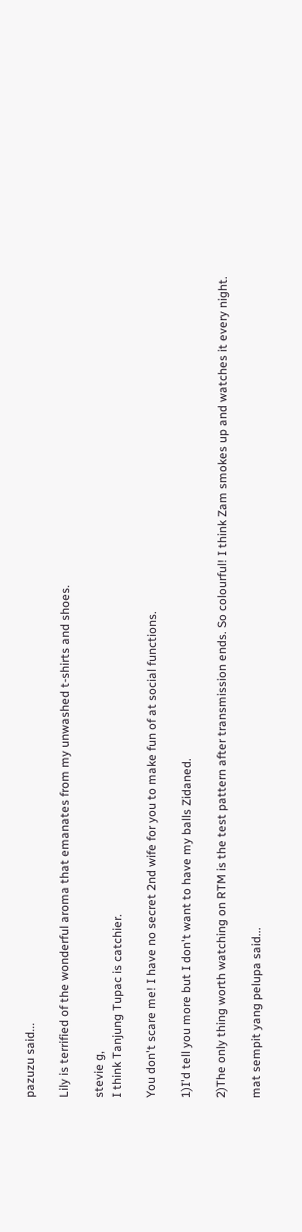pazuzu said...

Lily is terrified of the wonderful aroma that emanates from my unwashed t-shirts and shoes.

stevie g,
I think Tanjung Tupac is catchier.

You don't scare me! I have no secret 2nd wife for you to make fun of at social functions.

1)I'd tell you more but I don't want to have my balls Zidaned.

2)The only thing worth watching on RTM is the test pattern after transmission ends. So colourful! I think Zam smokes up and watches it every night.

mat sempit yang pelupa said...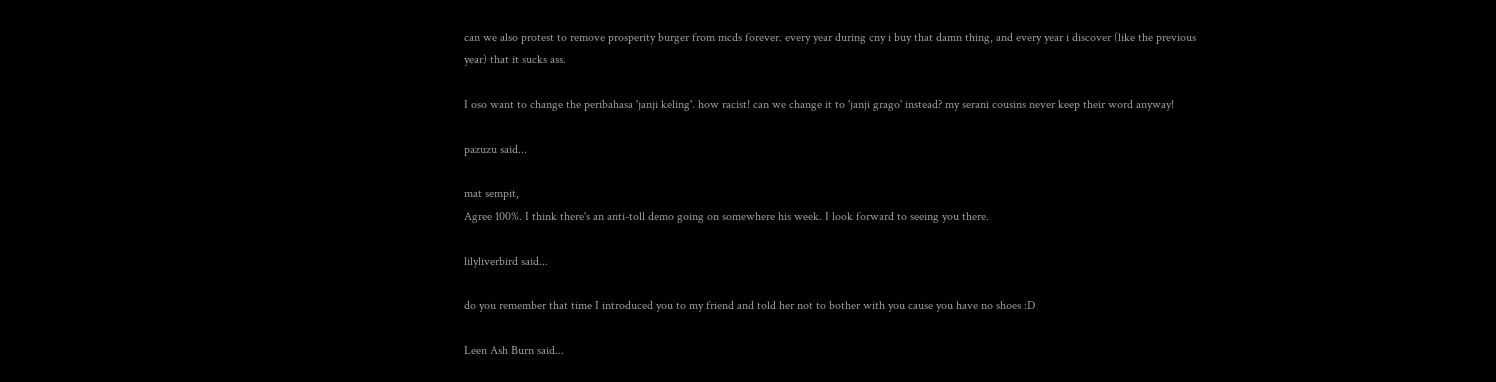can we also protest to remove prosperity burger from mcds forever. every year during cny i buy that damn thing, and every year i discover (like the previous year) that it sucks ass.

I oso want to change the peribahasa 'janji keling'. how racist! can we change it to 'janji grago' instead? my serani cousins never keep their word anyway!

pazuzu said...

mat sempit,
Agree 100%. I think there's an anti-toll demo going on somewhere his week. I look forward to seeing you there.

lilyliverbird said...

do you remember that time I introduced you to my friend and told her not to bother with you cause you have no shoes :D

Leen Ash Burn said...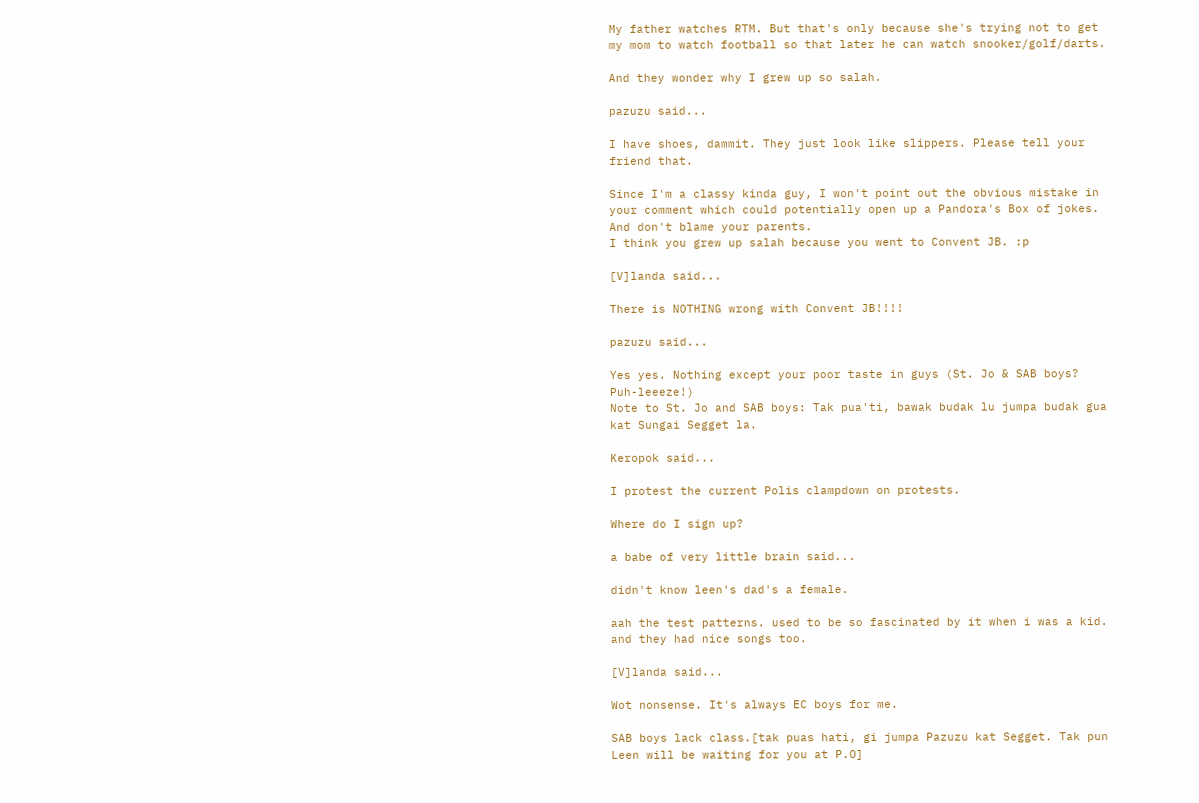My father watches RTM. But that's only because she's trying not to get my mom to watch football so that later he can watch snooker/golf/darts.

And they wonder why I grew up so salah.

pazuzu said...

I have shoes, dammit. They just look like slippers. Please tell your friend that.

Since I'm a classy kinda guy, I won't point out the obvious mistake in your comment which could potentially open up a Pandora's Box of jokes.
And don't blame your parents.
I think you grew up salah because you went to Convent JB. :p

[V]landa said...

There is NOTHING wrong with Convent JB!!!!

pazuzu said...

Yes yes. Nothing except your poor taste in guys (St. Jo & SAB boys? Puh-leeeze!)
Note to St. Jo and SAB boys: Tak pua'ti, bawak budak lu jumpa budak gua kat Sungai Segget la.

Keropok said...

I protest the current Polis clampdown on protests.

Where do I sign up?

a babe of very little brain said...

didn't know leen's dad's a female.

aah the test patterns. used to be so fascinated by it when i was a kid. and they had nice songs too.

[V]landa said...

Wot nonsense. It's always EC boys for me.

SAB boys lack class.[tak puas hati, gi jumpa Pazuzu kat Segget. Tak pun Leen will be waiting for you at P.O]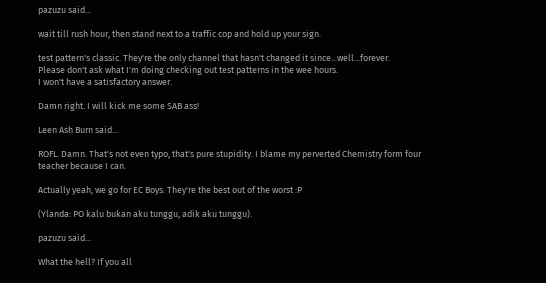pazuzu said...

wait till rush hour, then stand next to a traffic cop and hold up your sign.

test pattern's classic. They're the only channel that hasn't changed it since...well...forever.
Please don't ask what I'm doing checking out test patterns in the wee hours.
I won't have a satisfactory answer.

Damn right. I will kick me some SAB ass!

Leen Ash Burn said...

ROFL. Damn. That's not even typo, that's pure stupidity. I blame my perverted Chemistry form four teacher because I can.

Actually yeah, we go for EC Boys. They're the best out of the worst :P

(Ylanda: PO kalu bukan aku tunggu, adik aku tunggu).

pazuzu said...

What the hell? If you all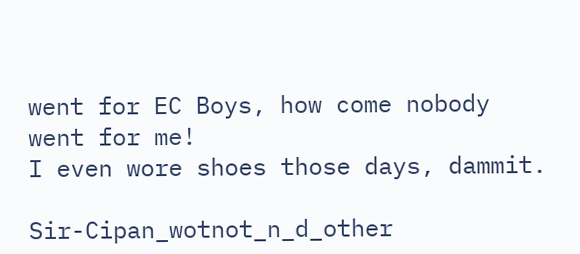went for EC Boys, how come nobody went for me!
I even wore shoes those days, dammit.

Sir-Cipan_wotnot_n_d_other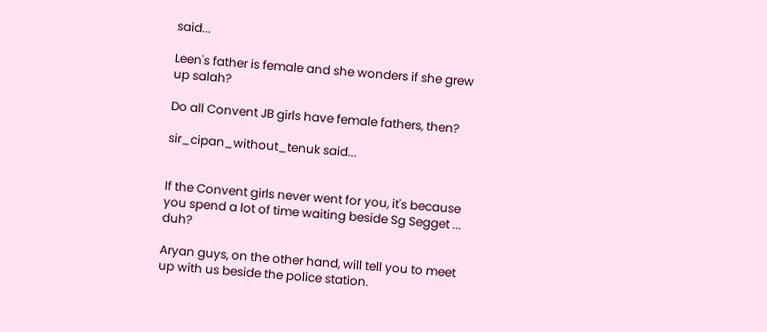said...

Leen's father is female and she wonders if she grew up salah?

Do all Convent JB girls have female fathers, then?

sir_cipan_without_tenuk said...


If the Convent girls never went for you, it's because you spend a lot of time waiting beside Sg Segget ... duh?

Aryan guys, on the other hand, will tell you to meet up with us beside the police station.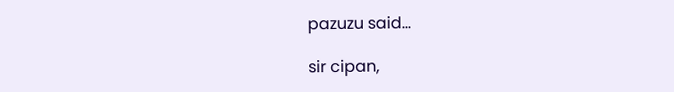pazuzu said...

sir cipan,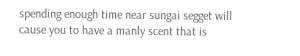spending enough time near sungai segget will cause you to have a manly scent that is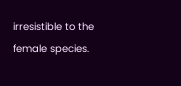irresistible to the female species.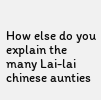How else do you explain the many Lai-lai chinese aunties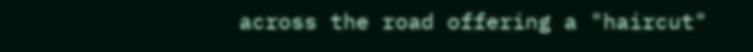across the road offering a "haircut"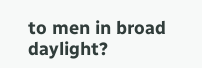to men in broad daylight?